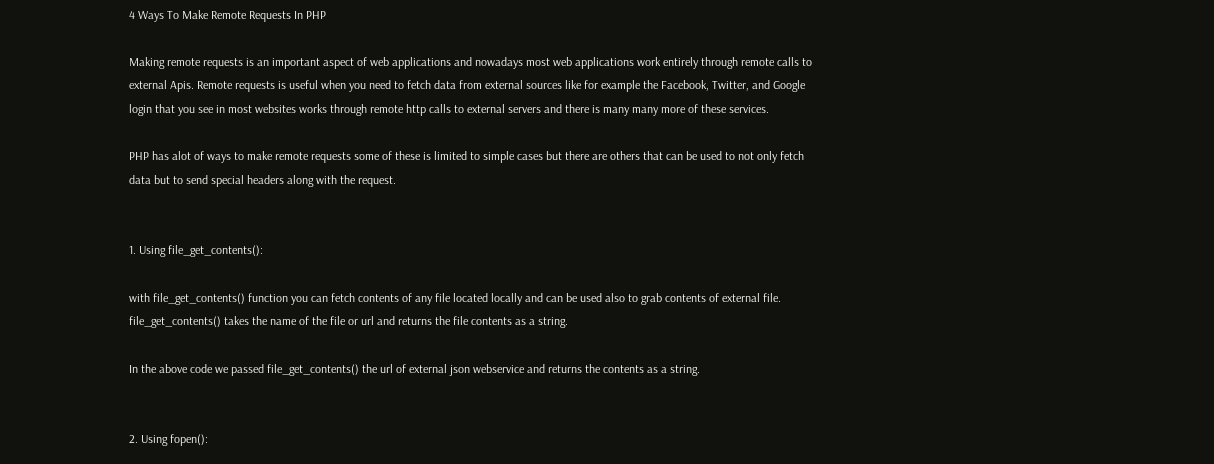4 Ways To Make Remote Requests In PHP

Making remote requests is an important aspect of web applications and nowadays most web applications work entirely through remote calls to external Apis. Remote requests is useful when you need to fetch data from external sources like for example the Facebook, Twitter, and Google login that you see in most websites works through remote http calls to external servers and there is many many more of these services.

PHP has alot of ways to make remote requests some of these is limited to simple cases but there are others that can be used to not only fetch data but to send special headers along with the request.


1. Using file_get_contents():

with file_get_contents() function you can fetch contents of any file located locally and can be used also to grab contents of external file. file_get_contents() takes the name of the file or url and returns the file contents as a string.

In the above code we passed file_get_contents() the url of external json webservice and returns the contents as a string.


2. Using fopen():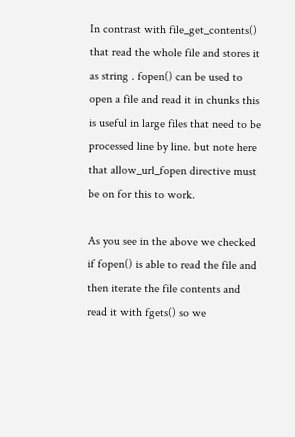In contrast with file_get_contents() that read the whole file and stores it as string . fopen() can be used to open a file and read it in chunks this is useful in large files that need to be processed line by line. but note here that allow_url_fopen directive must be on for this to work.

As you see in the above we checked if fopen() is able to read the file and then iterate the file contents and read it with fgets() so we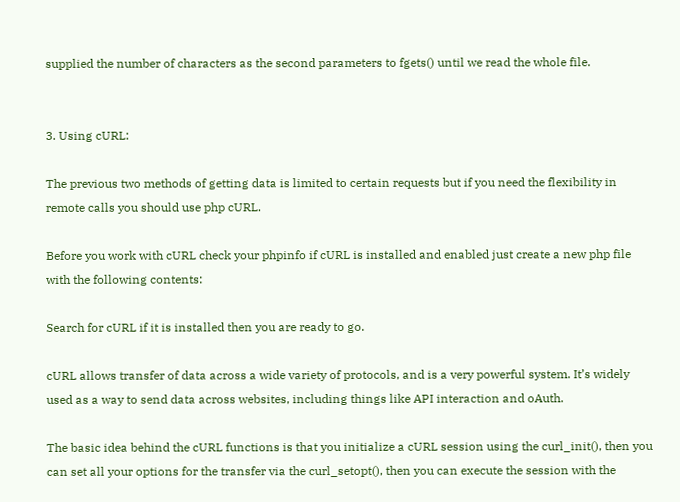supplied the number of characters as the second parameters to fgets() until we read the whole file.


3. Using cURL:

The previous two methods of getting data is limited to certain requests but if you need the flexibility in remote calls you should use php cURL.

Before you work with cURL check your phpinfo if cURL is installed and enabled just create a new php file with the following contents:

Search for cURL if it is installed then you are ready to go.

cURL allows transfer of data across a wide variety of protocols, and is a very powerful system. It’s widely used as a way to send data across websites, including things like API interaction and oAuth.

The basic idea behind the cURL functions is that you initialize a cURL session using the curl_init(), then you can set all your options for the transfer via the curl_setopt(), then you can execute the session with the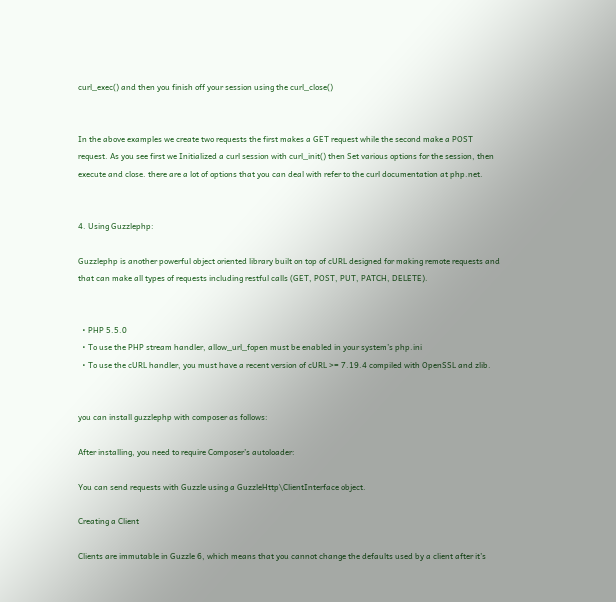curl_exec() and then you finish off your session using the curl_close()


In the above examples we create two requests the first makes a GET request while the second make a POST request. As you see first we Initialized a curl session with curl_init() then Set various options for the session, then execute and close. there are a lot of options that you can deal with refer to the curl documentation at php.net.


4. Using Guzzlephp:

Guzzlephp is another powerful object oriented library built on top of cURL designed for making remote requests and that can make all types of requests including restful calls (GET, POST, PUT, PATCH, DELETE).


  • PHP 5.5.0
  • To use the PHP stream handler, allow_url_fopen must be enabled in your system’s php.ini
  • To use the cURL handler, you must have a recent version of cURL >= 7.19.4 compiled with OpenSSL and zlib.


you can install guzzlephp with composer as follows:

After installing, you need to require Composer’s autoloader:

You can send requests with Guzzle using a GuzzleHttp\ClientInterface object.

Creating a Client

Clients are immutable in Guzzle 6, which means that you cannot change the defaults used by a client after it’s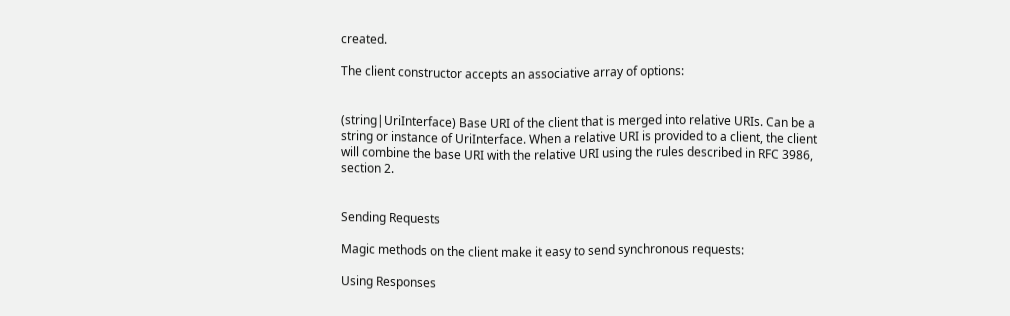created.

The client constructor accepts an associative array of options:


(string|UriInterface) Base URI of the client that is merged into relative URIs. Can be a string or instance of UriInterface. When a relative URI is provided to a client, the client will combine the base URI with the relative URI using the rules described in RFC 3986, section 2.


Sending Requests

Magic methods on the client make it easy to send synchronous requests:

Using Responses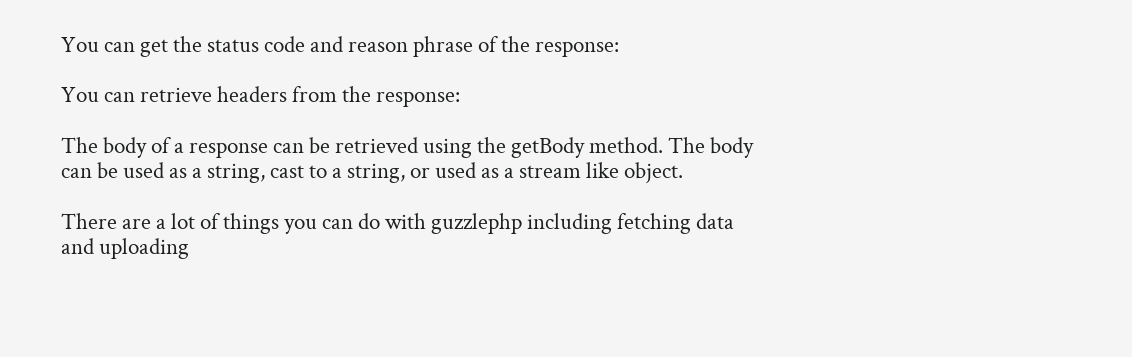You can get the status code and reason phrase of the response:

You can retrieve headers from the response:

The body of a response can be retrieved using the getBody method. The body can be used as a string, cast to a string, or used as a stream like object.

There are a lot of things you can do with guzzlephp including fetching data and uploading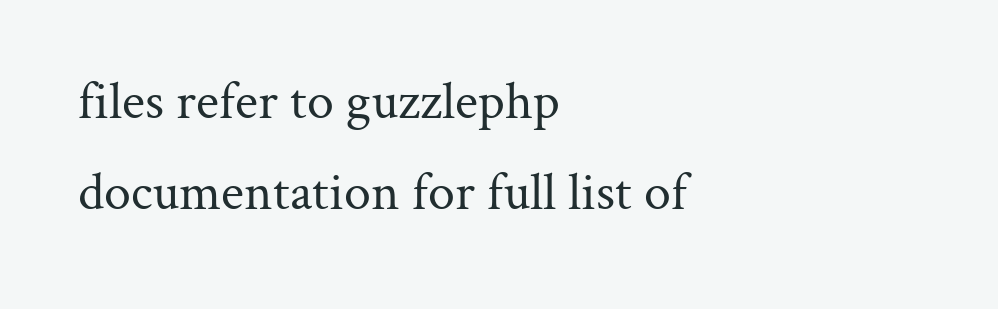files refer to guzzlephp documentation for full list of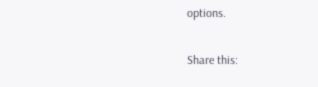options.

Share this: